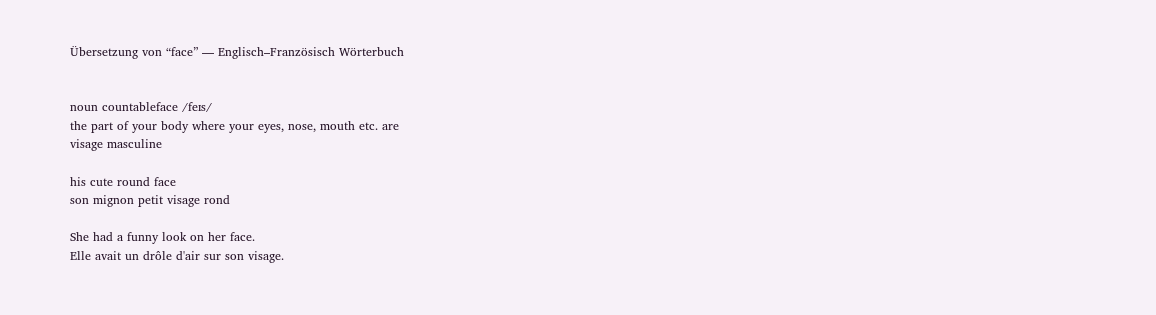Übersetzung von “face” — Englisch–Französisch Wörterbuch


noun countableface /feɪs/
the part of your body where your eyes, nose, mouth etc. are
visage masculine

his cute round face
son mignon petit visage rond

She had a funny look on her face.
Elle avait un drôle d'air sur son visage.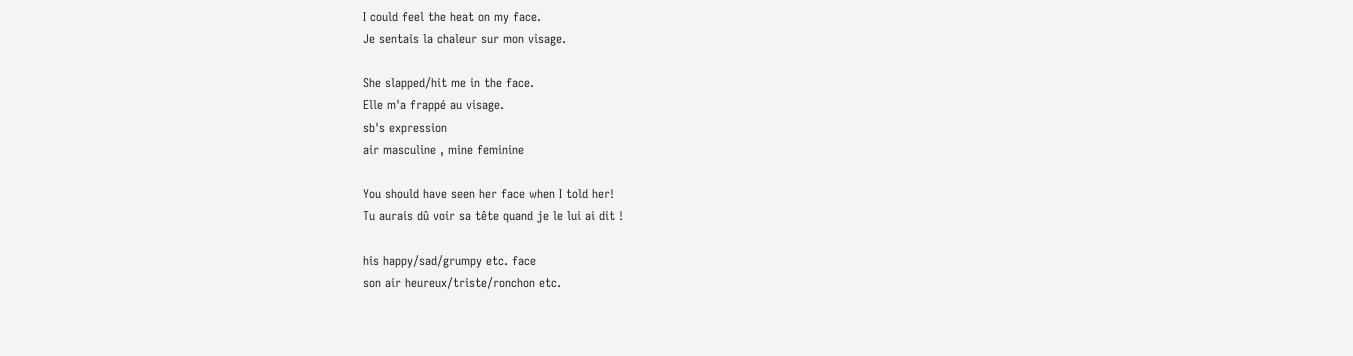I could feel the heat on my face.
Je sentais la chaleur sur mon visage.

She slapped/hit me in the face.
Elle m'a frappé au visage.
sb's expression
air masculine , mine feminine

You should have seen her face when I told her!
Tu aurais dû voir sa tête quand je le lui ai dit !

his happy/sad/grumpy etc. face
son air heureux/triste/ronchon etc.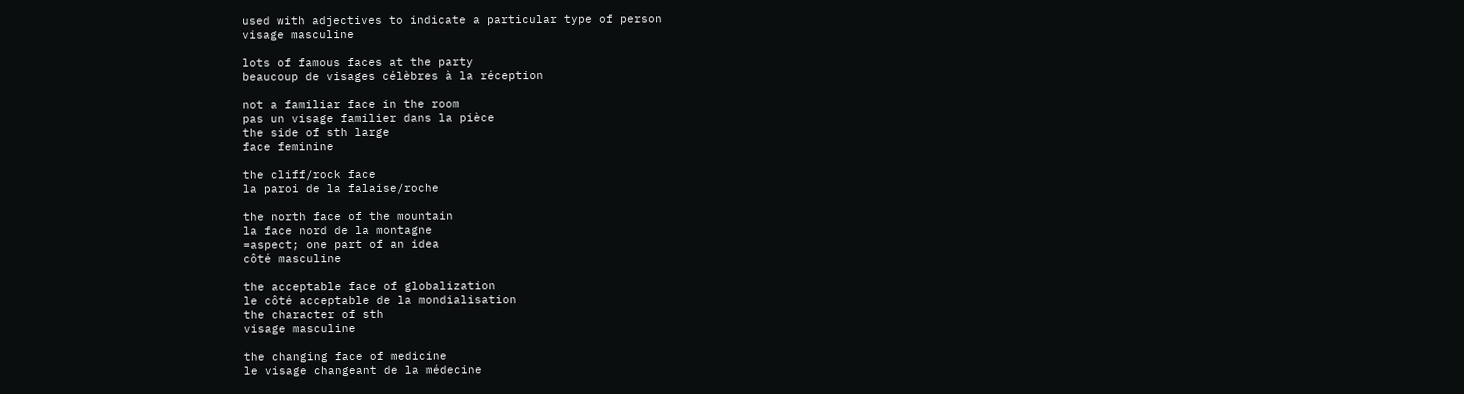used with adjectives to indicate a particular type of person
visage masculine

lots of famous faces at the party
beaucoup de visages célèbres à la réception

not a familiar face in the room
pas un visage familier dans la pièce
the side of sth large
face feminine

the cliff/rock face
la paroi de la falaise/roche

the north face of the mountain
la face nord de la montagne
=aspect; one part of an idea
côté masculine

the acceptable face of globalization
le côté acceptable de la mondialisation
the character of sth
visage masculine

the changing face of medicine
le visage changeant de la médecine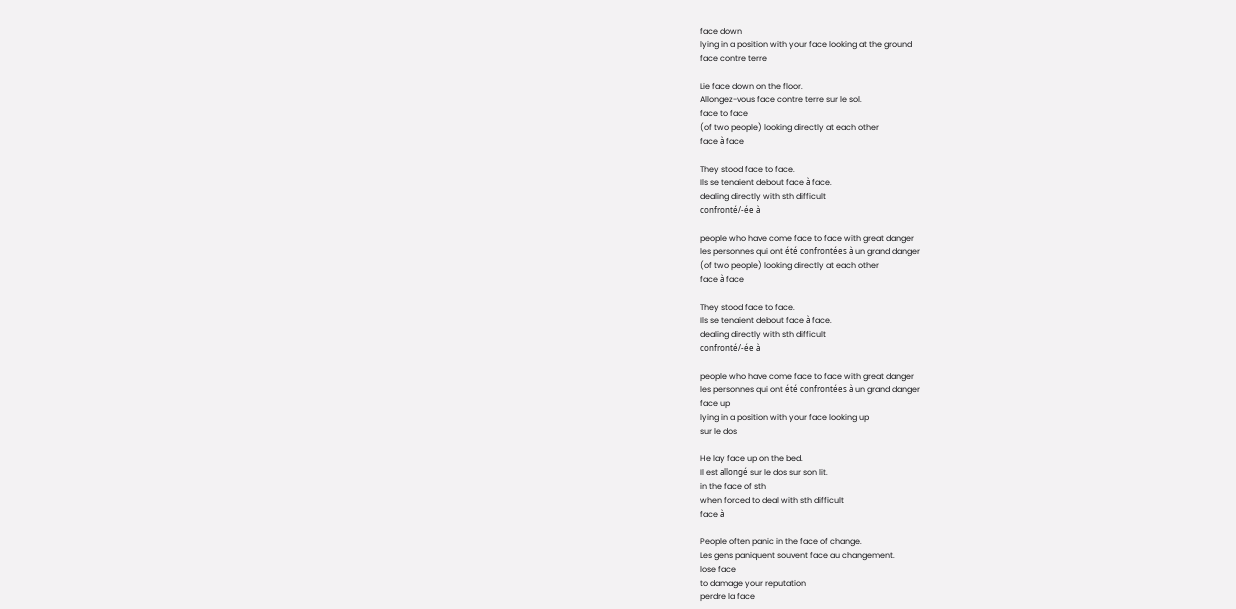face down
lying in a position with your face looking at the ground
face contre terre

Lie face down on the floor.
Allongez-vous face contre terre sur le sol.
face to face
(of two people) looking directly at each other
face à face

They stood face to face.
Ils se tenaient debout face à face.
dealing directly with sth difficult
confronté/-ée à

people who have come face to face with great danger
les personnes qui ont été confrontées à un grand danger
(of two people) looking directly at each other
face à face

They stood face to face.
Ils se tenaient debout face à face.
dealing directly with sth difficult
confronté/-ée à

people who have come face to face with great danger
les personnes qui ont été confrontées à un grand danger
face up
lying in a position with your face looking up
sur le dos

He lay face up on the bed.
Il est allongé sur le dos sur son lit.
in the face of sth
when forced to deal with sth difficult
face à

People often panic in the face of change.
Les gens paniquent souvent face au changement.
lose face
to damage your reputation
perdre la face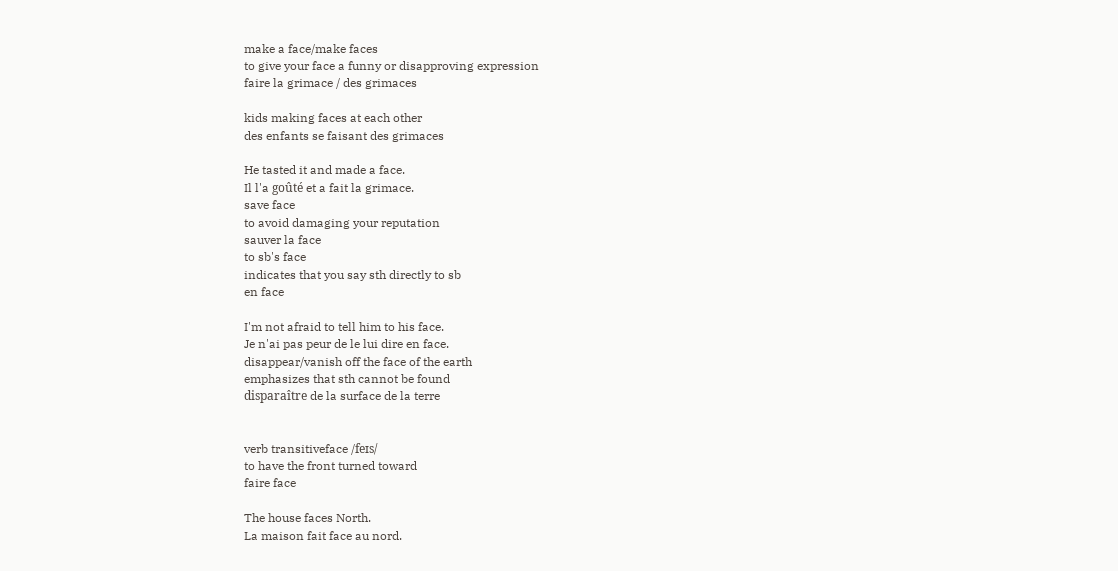make a face/make faces
to give your face a funny or disapproving expression
faire la grimace / des grimaces

kids making faces at each other
des enfants se faisant des grimaces

He tasted it and made a face.
Il l'a goûté et a fait la grimace.
save face
to avoid damaging your reputation
sauver la face
to sb's face
indicates that you say sth directly to sb
en face

I'm not afraid to tell him to his face.
Je n'ai pas peur de le lui dire en face.
disappear/vanish off the face of the earth
emphasizes that sth cannot be found
disparaître de la surface de la terre


verb transitiveface /feɪs/
to have the front turned toward
faire face

The house faces North.
La maison fait face au nord.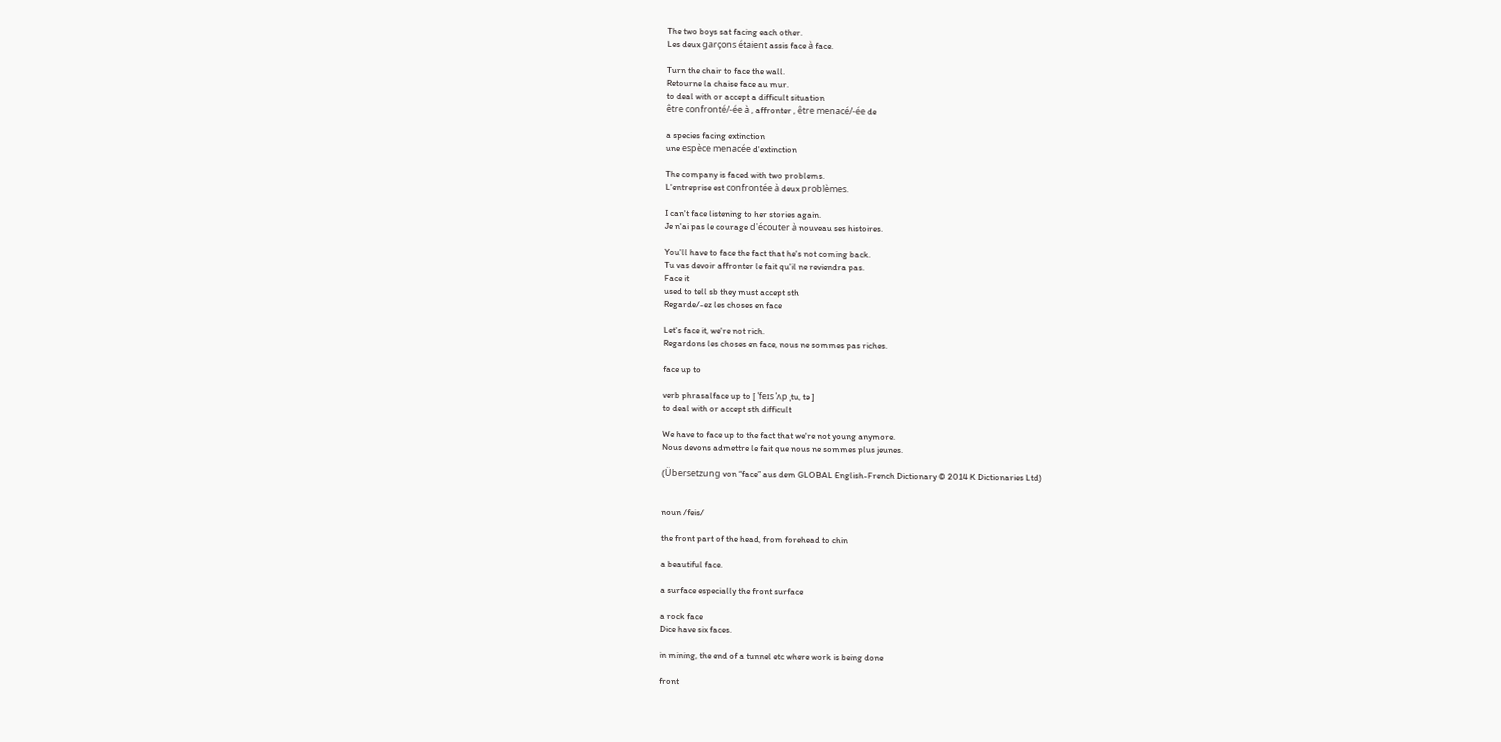The two boys sat facing each other.
Les deux garçons étaient assis face à face.

Turn the chair to face the wall.
Retourne la chaise face au mur.
to deal with or accept a difficult situation
être confronté/-ée à , affronter , être menacé/-ée de

a species facing extinction
une espèce menacée d'extinction

The company is faced with two problems.
L'entreprise est confrontée à deux problèmes.

I can't face listening to her stories again.
Je n'ai pas le courage d'écouter à nouveau ses histoires.

You'll have to face the fact that he's not coming back.
Tu vas devoir affronter le fait qu'il ne reviendra pas.
Face it
used to tell sb they must accept sth
Regarde/-ez les choses en face

Let's face it, we're not rich.
Regardons les choses en face, nous ne sommes pas riches.

face up to

verb phrasalface up to [ ˈfeɪs ˈʌp ˌtu, tə ]
to deal with or accept sth difficult

We have to face up to the fact that we're not young anymore.
Nous devons admettre le fait que nous ne sommes plus jeunes.

(Übersetzung von “face” aus dem GLOBAL English-French Dictionary © 2014 K Dictionaries Ltd)


noun /feis/

the front part of the head, from forehead to chin

a beautiful face.

a surface especially the front surface

a rock face
Dice have six faces.

in mining, the end of a tunnel etc where work is being done

front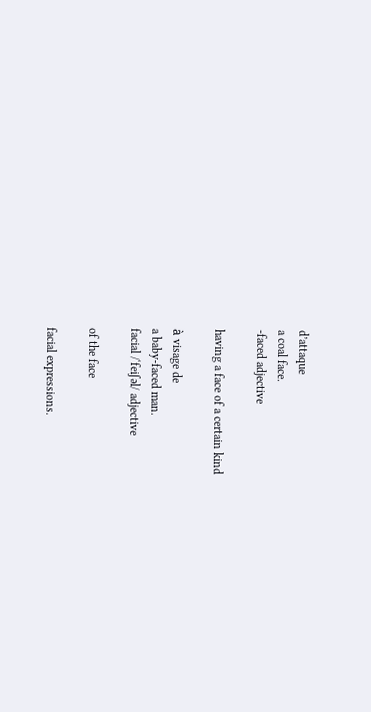d’attaque
a coal face.
-faced adjective

having a face of a certain kind

à visage de
a baby-faced man.
facial /ˈfeiʃəl/ adjective

of the face

facial expressions.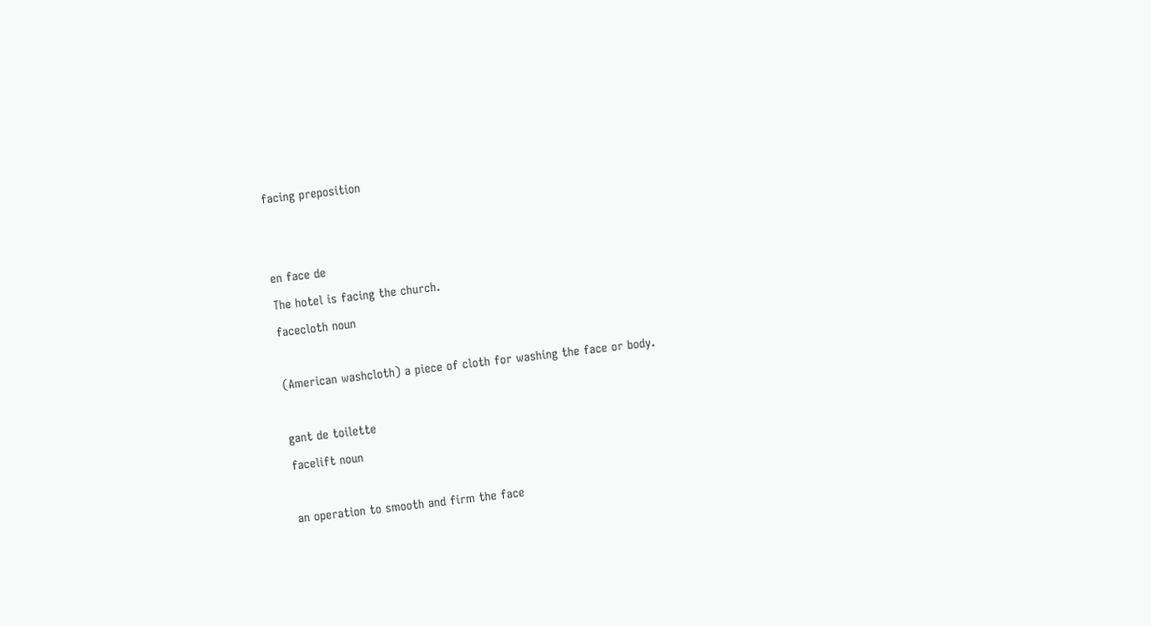facing preposition


en face de
The hotel is facing the church.
facecloth noun

(American washcloth) a piece of cloth for washing the face or body.

gant de toilette
facelift noun

an operation to smooth and firm the face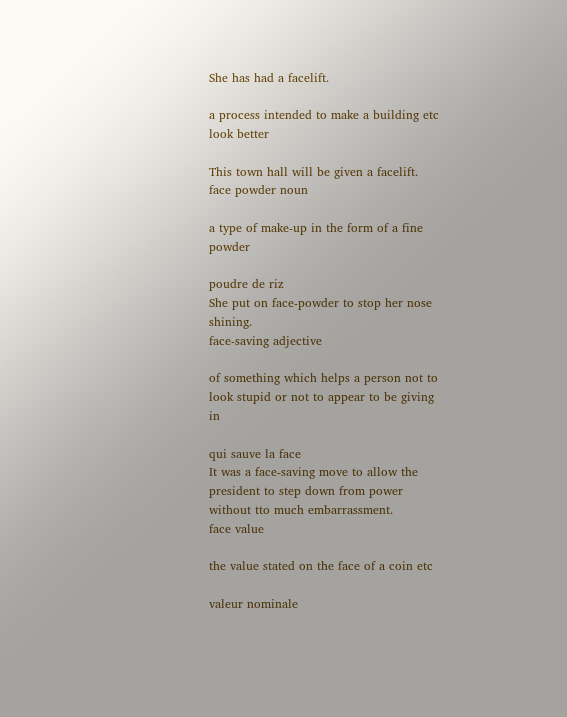She has had a facelift.

a process intended to make a building etc look better

This town hall will be given a facelift.
face powder noun

a type of make-up in the form of a fine powder

poudre de riz
She put on face-powder to stop her nose shining.
face-saving adjective

of something which helps a person not to look stupid or not to appear to be giving in

qui sauve la face
It was a face-saving move to allow the president to step down from power without tto much embarrassment.
face value

the value stated on the face of a coin etc

valeur nominale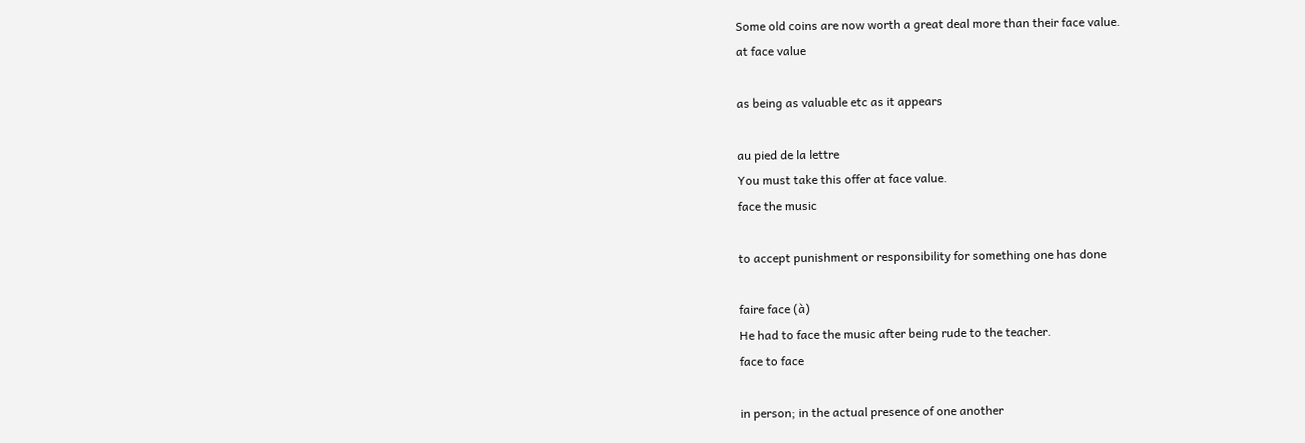Some old coins are now worth a great deal more than their face value.
at face value

as being as valuable etc as it appears

au pied de la lettre
You must take this offer at face value.
face the music

to accept punishment or responsibility for something one has done

faire face (à)
He had to face the music after being rude to the teacher.
face to face

in person; in the actual presence of one another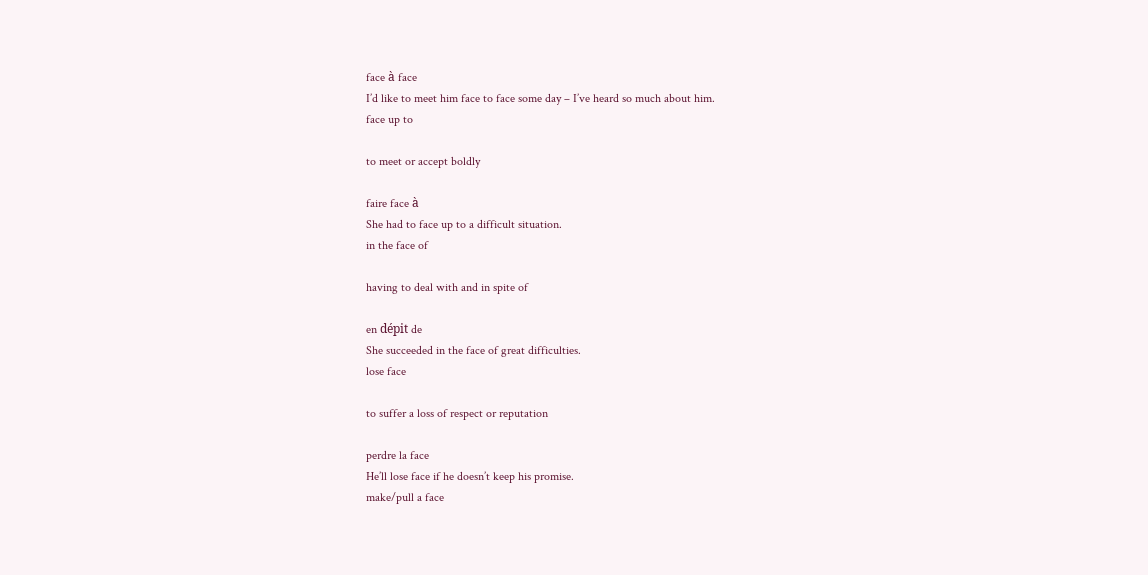face à face
I’d like to meet him face to face some day – I’ve heard so much about him.
face up to

to meet or accept boldly

faire face à
She had to face up to a difficult situation.
in the face of

having to deal with and in spite of

en dépit de
She succeeded in the face of great difficulties.
lose face

to suffer a loss of respect or reputation

perdre la face
He’ll lose face if he doesn’t keep his promise.
make/pull a face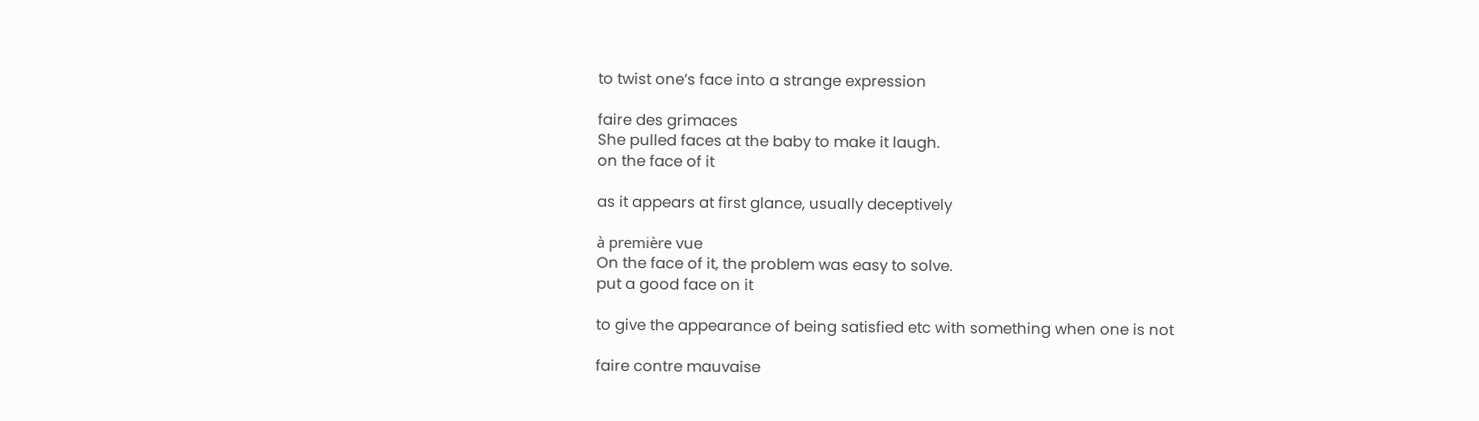to twist one’s face into a strange expression

faire des grimaces
She pulled faces at the baby to make it laugh.
on the face of it

as it appears at first glance, usually deceptively

à première vue
On the face of it, the problem was easy to solve.
put a good face on it

to give the appearance of being satisfied etc with something when one is not

faire contre mauvaise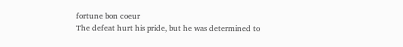fortune bon coeur
The defeat hurt his pride, but he was determined to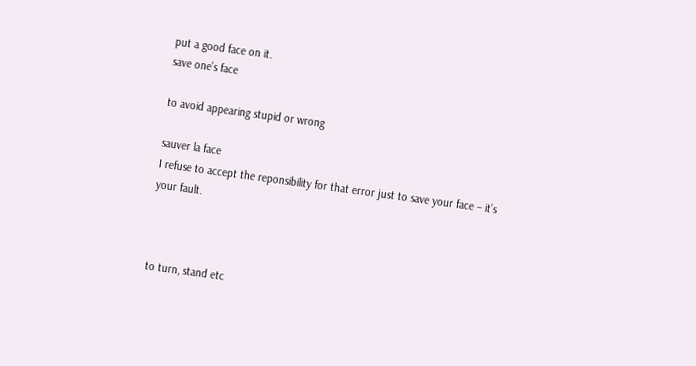put a good face on it.
save one’s face

to avoid appearing stupid or wrong

sauver la face
I refuse to accept the reponsibility for that error just to save your face – it’s your fault.



to turn, stand etc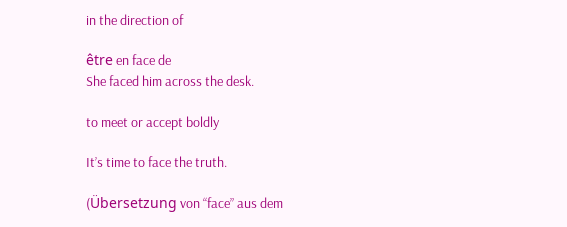in the direction of

être en face de
She faced him across the desk.

to meet or accept boldly

It’s time to face the truth.

(Übersetzung von “face” aus dem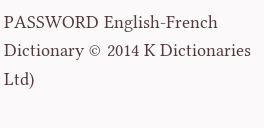PASSWORD English-French Dictionary © 2014 K Dictionaries Ltd)